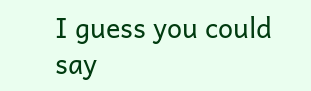I guess you could say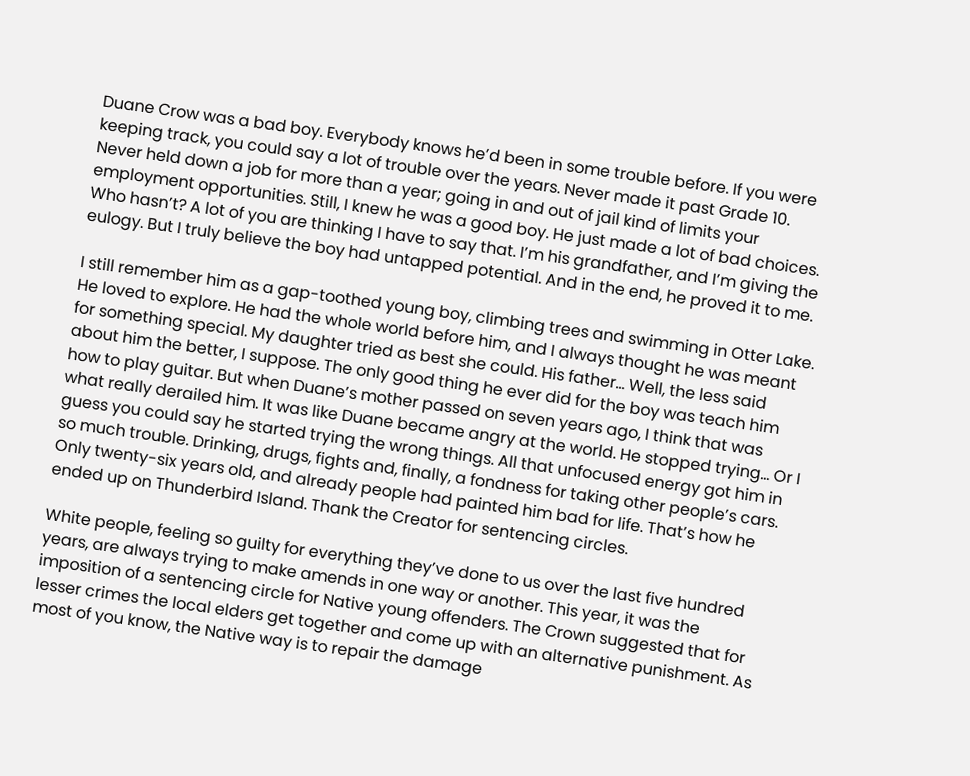Duane Crow was a bad boy. Everybody knows he’d been in some trouble before. If you were keeping track, you could say a lot of trouble over the years. Never made it past Grade 10. Never held down a job for more than a year; going in and out of jail kind of limits your employment opportunities. Still, I knew he was a good boy. He just made a lot of bad choices. Who hasn’t? A lot of you are thinking I have to say that. I’m his grandfather, and I’m giving the eulogy. But I truly believe the boy had untapped potential. And in the end, he proved it to me.

I still remember him as a gap-toothed young boy, climbing trees and swimming in Otter Lake. He loved to explore. He had the whole world before him, and I always thought he was meant for something special. My daughter tried as best she could. His father… Well, the less said about him the better, I suppose. The only good thing he ever did for the boy was teach him how to play guitar. But when Duane’s mother passed on seven years ago, I think that was what really derailed him. It was like Duane became angry at the world. He stopped trying… Or I guess you could say he started trying the wrong things. All that unfocused energy got him in so much trouble. Drinking, drugs, fights and, finally, a fondness for taking other people’s cars. Only twenty-six years old, and already people had painted him bad for life. That’s how he ended up on Thunderbird Island. Thank the Creator for sentencing circles.

White people, feeling so guilty for everything they’ve done to us over the last five hundred years, are always trying to make amends in one way or another. This year, it was the imposition of a sentencing circle for Native young offenders. The Crown suggested that for lesser crimes the local elders get together and come up with an alternative punishment. As most of you know, the Native way is to repair the damage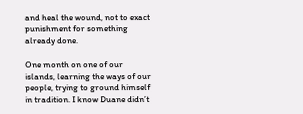and heal the wound, not to exact punishment for something already done.

One month on one of our islands, learning the ways of our people, trying to ground himself in tradition. I know Duane didn’t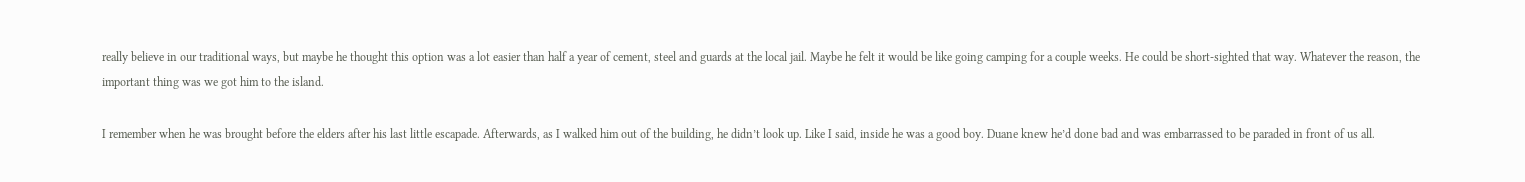really believe in our traditional ways, but maybe he thought this option was a lot easier than half a year of cement, steel and guards at the local jail. Maybe he felt it would be like going camping for a couple weeks. He could be short-sighted that way. Whatever the reason, the important thing was we got him to the island.

I remember when he was brought before the elders after his last little escapade. Afterwards, as I walked him out of the building, he didn’t look up. Like I said, inside he was a good boy. Duane knew he’d done bad and was embarrassed to be paraded in front of us all.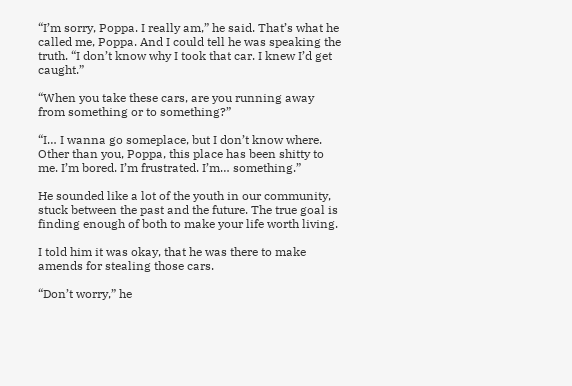“I’m sorry, Poppa. I really am,” he said. That’s what he called me, Poppa. And I could tell he was speaking the truth. “I don’t know why I took that car. I knew I’d get caught.”

“When you take these cars, are you running away from something or to something?”

“I… I wanna go someplace, but I don’t know where. Other than you, Poppa, this place has been shitty to me. I’m bored. I’m frustrated. I’m… something.”

He sounded like a lot of the youth in our community, stuck between the past and the future. The true goal is finding enough of both to make your life worth living.

I told him it was okay, that he was there to make amends for stealing those cars.

“Don’t worry,” he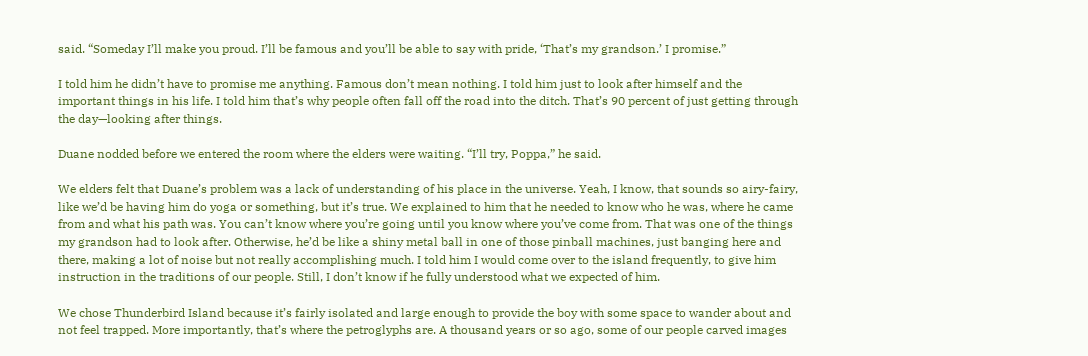said. “Someday I’ll make you proud. I’ll be famous and you’ll be able to say with pride, ‘That’s my grandson.’ I promise.”

I told him he didn’t have to promise me anything. Famous don’t mean nothing. I told him just to look after himself and the important things in his life. I told him that’s why people often fall off the road into the ditch. That’s 90 percent of just getting through the day—looking after things.

Duane nodded before we entered the room where the elders were waiting. “I’ll try, Poppa,” he said.

We elders felt that Duane’s problem was a lack of understanding of his place in the universe. Yeah, I know, that sounds so airy-fairy, like we’d be having him do yoga or something, but it’s true. We explained to him that he needed to know who he was, where he came from and what his path was. You can’t know where you’re going until you know where you’ve come from. That was one of the things my grandson had to look after. Otherwise, he’d be like a shiny metal ball in one of those pinball machines, just banging here and there, making a lot of noise but not really accomplishing much. I told him I would come over to the island frequently, to give him instruction in the traditions of our people. Still, I don’t know if he fully understood what we expected of him.

We chose Thunderbird Island because it’s fairly isolated and large enough to provide the boy with some space to wander about and not feel trapped. More importantly, that’s where the petroglyphs are. A thousand years or so ago, some of our people carved images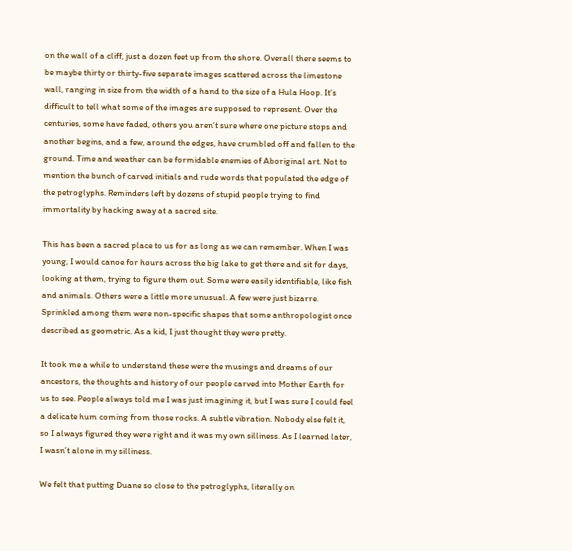on the wall of a cliff, just a dozen feet up from the shore. Overall there seems to be maybe thirty or thirty-five separate images scattered across the limestone wall, ranging in size from the width of a hand to the size of a Hula Hoop. It’s difficult to tell what some of the images are supposed to represent. Over the centuries, some have faded, others you aren’t sure where one picture stops and another begins, and a few, around the edges, have crumbled off and fallen to the ground. Time and weather can be formidable enemies of Aboriginal art. Not to mention the bunch of carved initials and rude words that populated the edge of the petroglyphs. Reminders left by dozens of stupid people trying to find immortality by hacking away at a sacred site.

This has been a sacred place to us for as long as we can remember. When I was young, I would canoe for hours across the big lake to get there and sit for days, looking at them, trying to figure them out. Some were easily identifiable, like fish and animals. Others were a little more unusual. A few were just bizarre. Sprinkled among them were non-specific shapes that some anthropologist once described as geometric. As a kid, I just thought they were pretty.

It took me a while to understand these were the musings and dreams of our ancestors, the thoughts and history of our people carved into Mother Earth for us to see. People always told me I was just imagining it, but I was sure I could feel a delicate hum coming from those rocks. A subtle vibration. Nobody else felt it, so I always figured they were right and it was my own silliness. As I learned later, I wasn’t alone in my silliness.

We felt that putting Duane so close to the petroglyphs, literally on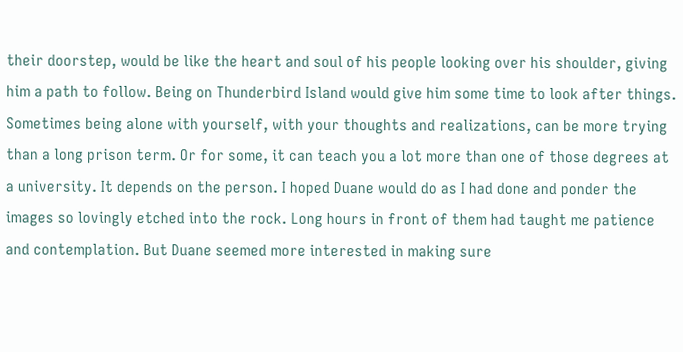their doorstep, would be like the heart and soul of his people looking over his shoulder, giving him a path to follow. Being on Thunderbird Island would give him some time to look after things. Sometimes being alone with yourself, with your thoughts and realizations, can be more trying than a long prison term. Or for some, it can teach you a lot more than one of those degrees at a university. It depends on the person. I hoped Duane would do as I had done and ponder the images so lovingly etched into the rock. Long hours in front of them had taught me patience and contemplation. But Duane seemed more interested in making sure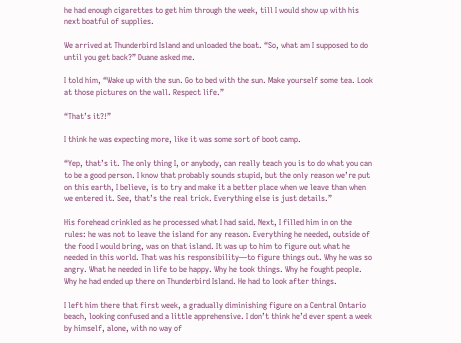he had enough cigarettes to get him through the week, till I would show up with his next boatful of supplies.

We arrived at Thunderbird Island and unloaded the boat. “So, what am I supposed to do until you get back?” Duane asked me.

I told him, “Wake up with the sun. Go to bed with the sun. Make yourself some tea. Look at those pictures on the wall. Respect life.”

“That’s it?!”

I think he was expecting more, like it was some sort of boot camp.

“Yep, that’s it. The only thing I, or anybody, can really teach you is to do what you can to be a good person. I know that probably sounds stupid, but the only reason we’re put on this earth, I believe, is to try and make it a better place when we leave than when we entered it. See, that’s the real trick. Everything else is just details.”

His forehead crinkled as he processed what I had said. Next, I filled him in on the rules: he was not to leave the island for any reason. Everything he needed, outside of the food I would bring, was on that island. It was up to him to figure out what he needed in this world. That was his responsibility—to figure things out. Why he was so angry. What he needed in life to be happy. Why he took things. Why he fought people. Why he had ended up there on Thunderbird Island. He had to look after things.

I left him there that first week, a gradually diminishing figure on a Central Ontario beach, looking confused and a little apprehensive. I don’t think he’d ever spent a week by himself, alone, with no way of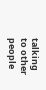talking to other people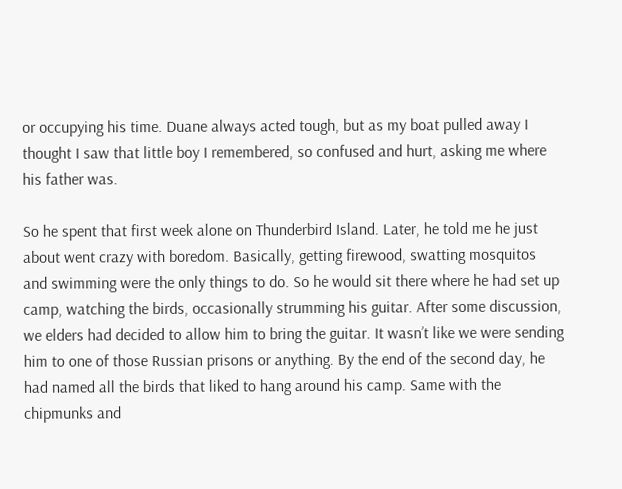or occupying his time. Duane always acted tough, but as my boat pulled away I thought I saw that little boy I remembered, so confused and hurt, asking me where his father was.

So he spent that first week alone on Thunderbird Island. Later, he told me he just about went crazy with boredom. Basically, getting firewood, swatting mosquitos and swimming were the only things to do. So he would sit there where he had set up camp, watching the birds, occasionally strumming his guitar. After some discussion, we elders had decided to allow him to bring the guitar. It wasn’t like we were sending him to one of those Russian prisons or anything. By the end of the second day, he had named all the birds that liked to hang around his camp. Same with the chipmunks and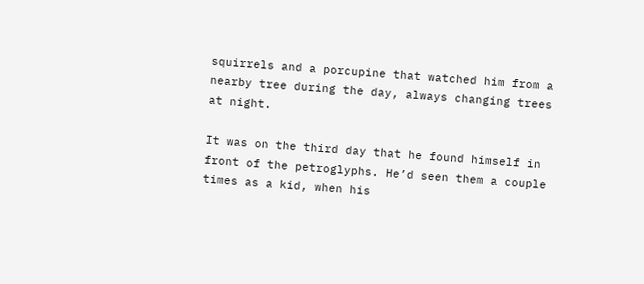squirrels and a porcupine that watched him from a nearby tree during the day, always changing trees at night.

It was on the third day that he found himself in front of the petroglyphs. He’d seen them a couple times as a kid, when his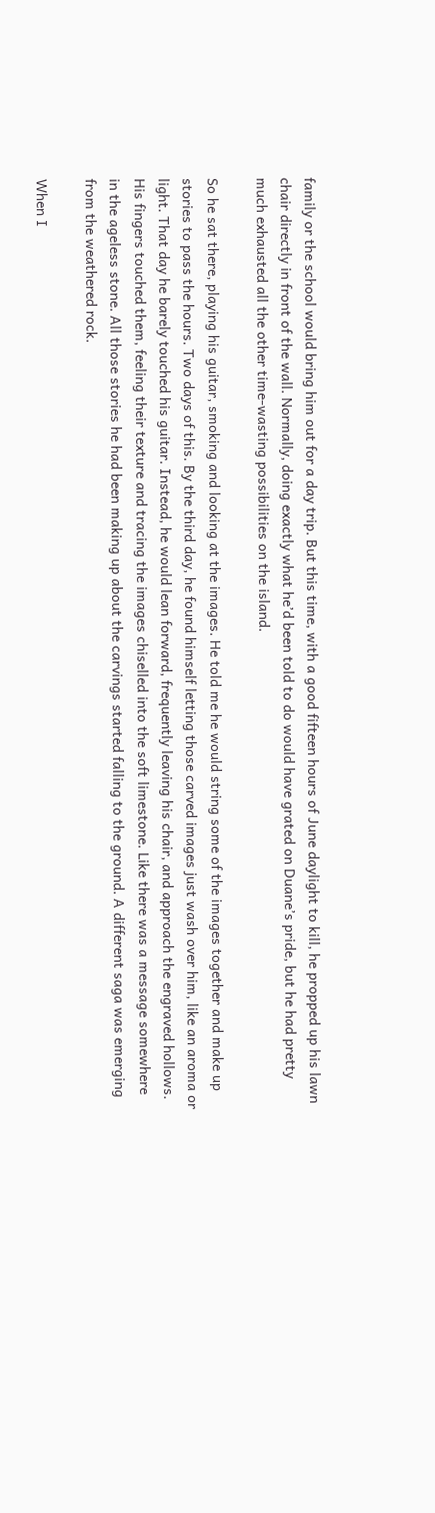family or the school would bring him out for a day trip. But this time, with a good fifteen hours of June daylight to kill, he propped up his lawn chair directly in front of the wall. Normally, doing exactly what he’d been told to do would have grated on Duane’s pride, but he had pretty much exhausted all the other time-wasting possibilities on the island.

So he sat there, playing his guitar, smoking and looking at the images. He told me he would string some of the images together and make up stories to pass the hours. Two days of this. By the third day, he found himself letting those carved images just wash over him, like an aroma or light. That day he barely touched his guitar. Instead, he would lean forward, frequently leaving his chair, and approach the engraved hollows. His fingers touched them, feeling their texture and tracing the images chiselled into the soft limestone. Like there was a message somewhere in the ageless stone. All those stories he had been making up about the carvings started falling to the ground. A different saga was emerging from the weathered rock.

When I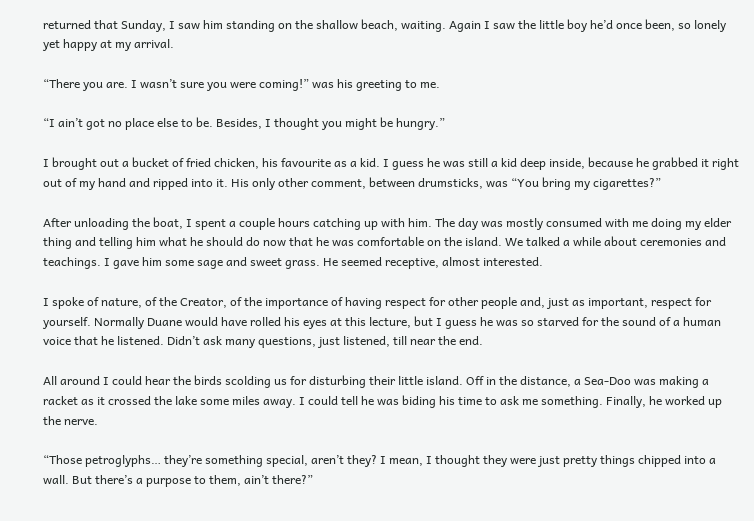returned that Sunday, I saw him standing on the shallow beach, waiting. Again I saw the little boy he’d once been, so lonely yet happy at my arrival.

“There you are. I wasn’t sure you were coming!” was his greeting to me.

“I ain’t got no place else to be. Besides, I thought you might be hungry.”

I brought out a bucket of fried chicken, his favourite as a kid. I guess he was still a kid deep inside, because he grabbed it right out of my hand and ripped into it. His only other comment, between drumsticks, was “You bring my cigarettes?”

After unloading the boat, I spent a couple hours catching up with him. The day was mostly consumed with me doing my elder thing and telling him what he should do now that he was comfortable on the island. We talked a while about ceremonies and teachings. I gave him some sage and sweet grass. He seemed receptive, almost interested.

I spoke of nature, of the Creator, of the importance of having respect for other people and, just as important, respect for yourself. Normally Duane would have rolled his eyes at this lecture, but I guess he was so starved for the sound of a human voice that he listened. Didn’t ask many questions, just listened, till near the end.

All around I could hear the birds scolding us for disturbing their little island. Off in the distance, a Sea-Doo was making a racket as it crossed the lake some miles away. I could tell he was biding his time to ask me something. Finally, he worked up the nerve.

“Those petroglyphs… they’re something special, aren’t they? I mean, I thought they were just pretty things chipped into a wall. But there’s a purpose to them, ain’t there?”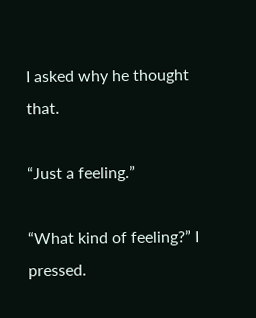I asked why he thought that.

“Just a feeling.”

“What kind of feeling?” I pressed.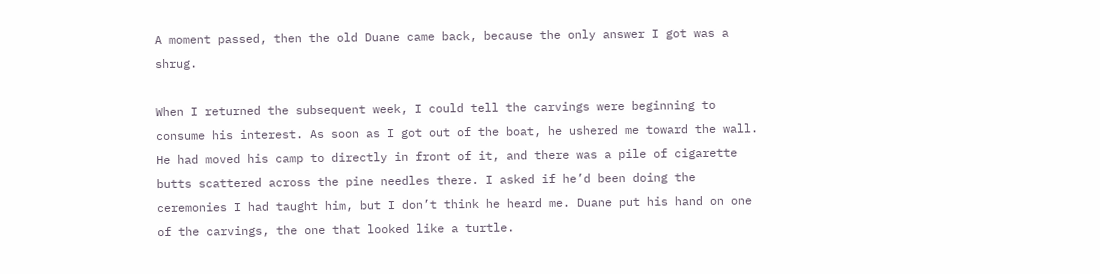A moment passed, then the old Duane came back, because the only answer I got was a shrug.

When I returned the subsequent week, I could tell the carvings were beginning to consume his interest. As soon as I got out of the boat, he ushered me toward the wall. He had moved his camp to directly in front of it, and there was a pile of cigarette butts scattered across the pine needles there. I asked if he’d been doing the ceremonies I had taught him, but I don’t think he heard me. Duane put his hand on one of the carvings, the one that looked like a turtle.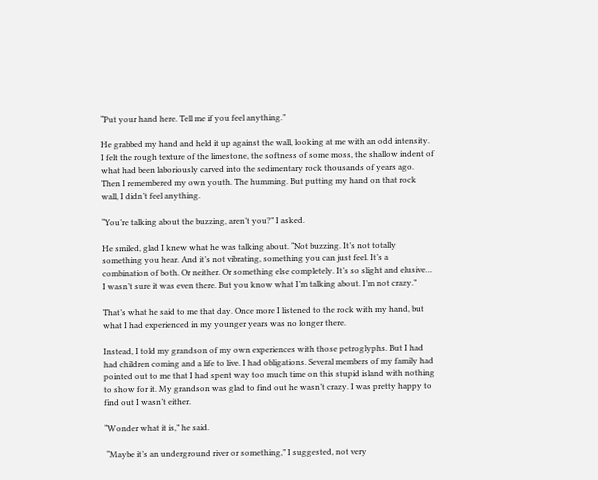“Put your hand here. Tell me if you feel anything.”

He grabbed my hand and held it up against the wall, looking at me with an odd intensity. I felt the rough texture of the limestone, the softness of some moss, the shallow indent of what had been laboriously carved into the sedimentary rock thousands of years ago. Then I remembered my own youth. The humming. But putting my hand on that rock wall, I didn’t feel anything.

“You’re talking about the buzzing, aren’t you?” I asked.

He smiled, glad I knew what he was talking about. “Not buzzing. It’s not totally something you hear. And it’s not vibrating, something you can just feel. It’s a combination of both. Or neither. Or something else completely. It’s so slight and elusive… I wasn’t sure it was even there. But you know what I’m talking about. I’m not crazy.”

That’s what he said to me that day. Once more I listened to the rock with my hand, but what I had experienced in my younger years was no longer there.

Instead, I told my grandson of my own experiences with those petroglyphs. But I had had children coming and a life to live. I had obligations. Several members of my family had pointed out to me that I had spent way too much time on this stupid island with nothing to show for it. My grandson was glad to find out he wasn’t crazy. I was pretty happy to find out I wasn’t either.

“Wonder what it is,” he said.

 “Maybe it’s an underground river or something,” I suggested, not very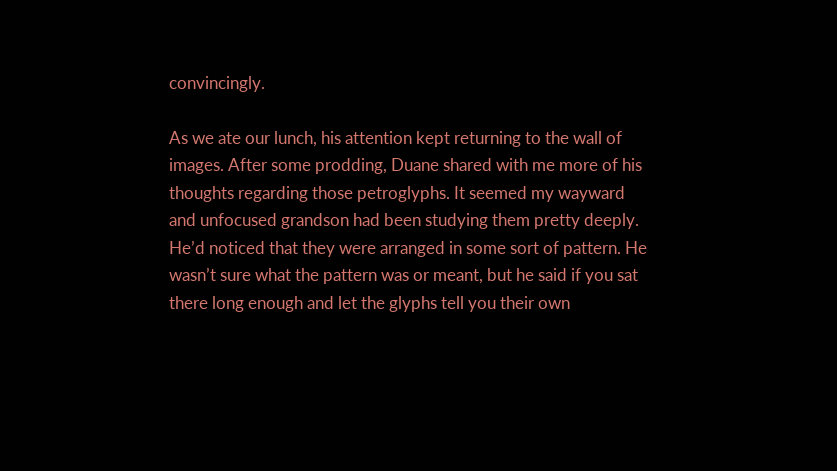convincingly.

As we ate our lunch, his attention kept returning to the wall of images. After some prodding, Duane shared with me more of his thoughts regarding those petroglyphs. It seemed my wayward and unfocused grandson had been studying them pretty deeply. He’d noticed that they were arranged in some sort of pattern. He wasn’t sure what the pattern was or meant, but he said if you sat there long enough and let the glyphs tell you their own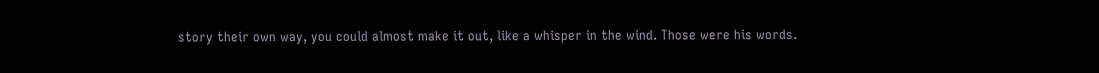story their own way, you could almost make it out, like a whisper in the wind. Those were his words.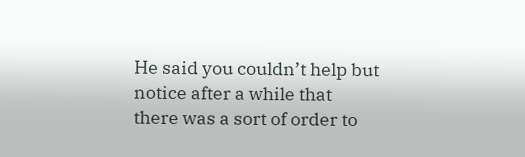He said you couldn’t help but notice after a while that there was a sort of order to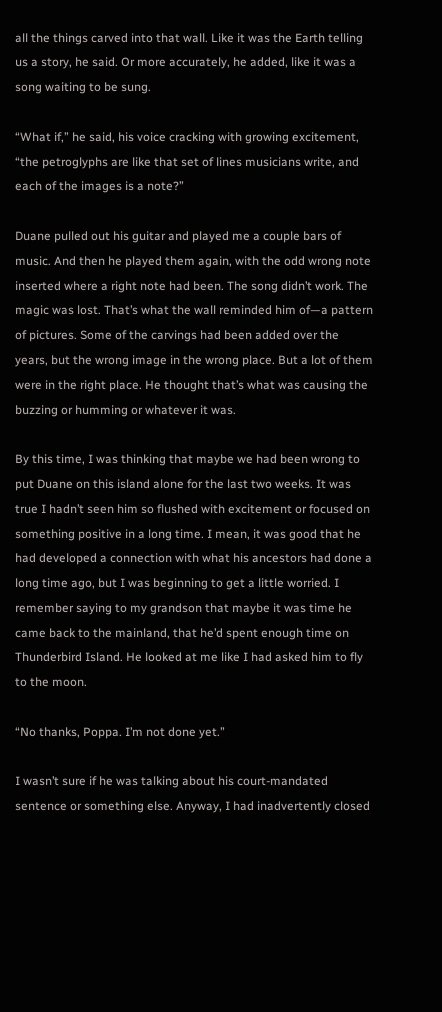all the things carved into that wall. Like it was the Earth telling us a story, he said. Or more accurately, he added, like it was a song waiting to be sung.

“What if,” he said, his voice cracking with growing excitement, “the petroglyphs are like that set of lines musicians write, and each of the images is a note?”

Duane pulled out his guitar and played me a couple bars of music. And then he played them again, with the odd wrong note inserted where a right note had been. The song didn’t work. The magic was lost. That’s what the wall reminded him of—a pattern of pictures. Some of the carvings had been added over the years, but the wrong image in the wrong place. But a lot of them were in the right place. He thought that’s what was causing the buzzing or humming or whatever it was.

By this time, I was thinking that maybe we had been wrong to put Duane on this island alone for the last two weeks. It was true I hadn’t seen him so flushed with excitement or focused on something positive in a long time. I mean, it was good that he had developed a connection with what his ancestors had done a long time ago, but I was beginning to get a little worried. I remember saying to my grandson that maybe it was time he came back to the mainland, that he’d spent enough time on Thunderbird Island. He looked at me like I had asked him to fly to the moon.

“No thanks, Poppa. I’m not done yet.”

I wasn’t sure if he was talking about his court-mandated sentence or something else. Anyway, I had inadvertently closed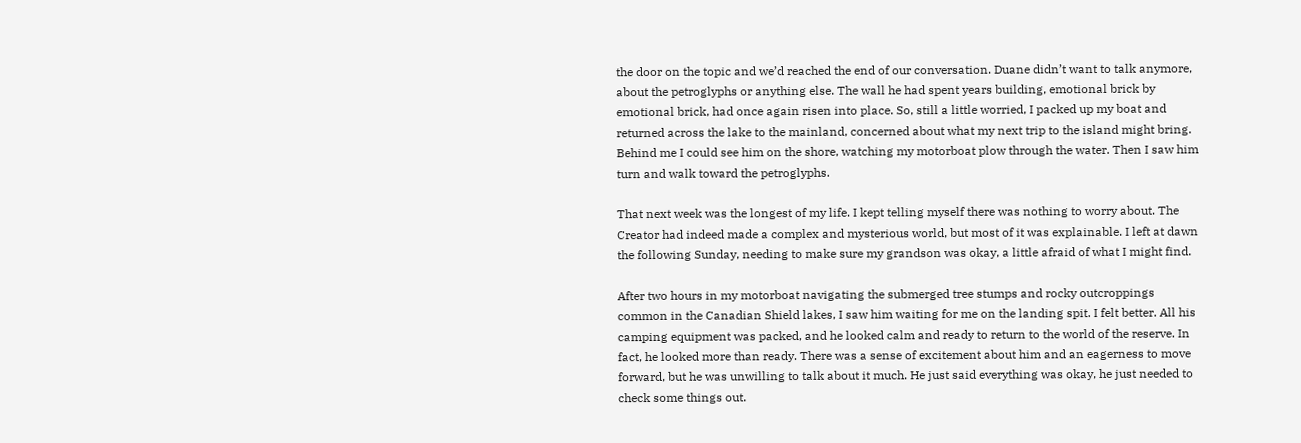the door on the topic and we’d reached the end of our conversation. Duane didn’t want to talk anymore, about the petroglyphs or anything else. The wall he had spent years building, emotional brick by emotional brick, had once again risen into place. So, still a little worried, I packed up my boat and returned across the lake to the mainland, concerned about what my next trip to the island might bring. Behind me I could see him on the shore, watching my motorboat plow through the water. Then I saw him turn and walk toward the petroglyphs.

That next week was the longest of my life. I kept telling myself there was nothing to worry about. The Creator had indeed made a complex and mysterious world, but most of it was explainable. I left at dawn the following Sunday, needing to make sure my grandson was okay, a little afraid of what I might find.

After two hours in my motorboat navigating the submerged tree stumps and rocky outcroppings common in the Canadian Shield lakes, I saw him waiting for me on the landing spit. I felt better. All his camping equipment was packed, and he looked calm and ready to return to the world of the reserve. In fact, he looked more than ready. There was a sense of excitement about him and an eagerness to move forward, but he was unwilling to talk about it much. He just said everything was okay, he just needed to check some things out.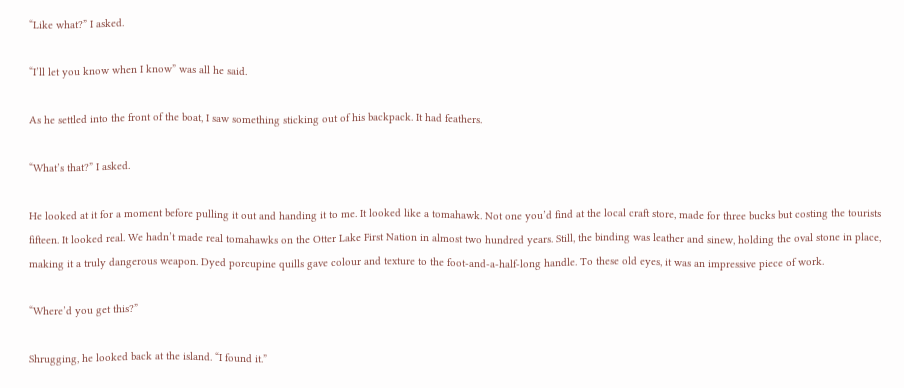“Like what?” I asked.

“I’ll let you know when I know” was all he said.

As he settled into the front of the boat, I saw something sticking out of his backpack. It had feathers.

“What’s that?” I asked.

He looked at it for a moment before pulling it out and handing it to me. It looked like a tomahawk. Not one you’d find at the local craft store, made for three bucks but costing the tourists fifteen. It looked real. We hadn’t made real tomahawks on the Otter Lake First Nation in almost two hundred years. Still, the binding was leather and sinew, holding the oval stone in place, making it a truly dangerous weapon. Dyed porcupine quills gave colour and texture to the foot-and-a-half-long handle. To these old eyes, it was an impressive piece of work.

“Where’d you get this?”

Shrugging, he looked back at the island. “I found it.”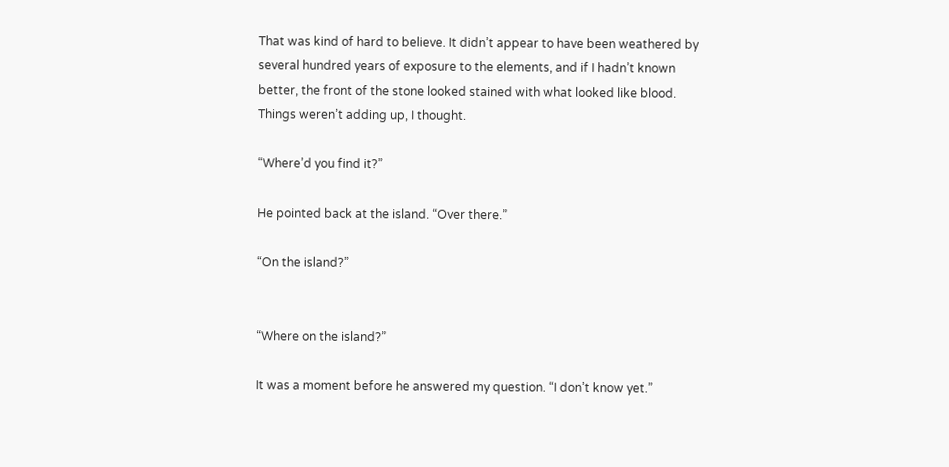That was kind of hard to believe. It didn’t appear to have been weathered by several hundred years of exposure to the elements, and if I hadn’t known better, the front of the stone looked stained with what looked like blood. Things weren’t adding up, I thought.

“Where’d you find it?”

He pointed back at the island. “Over there.”

“On the island?”


“Where on the island?”

It was a moment before he answered my question. “I don’t know yet.”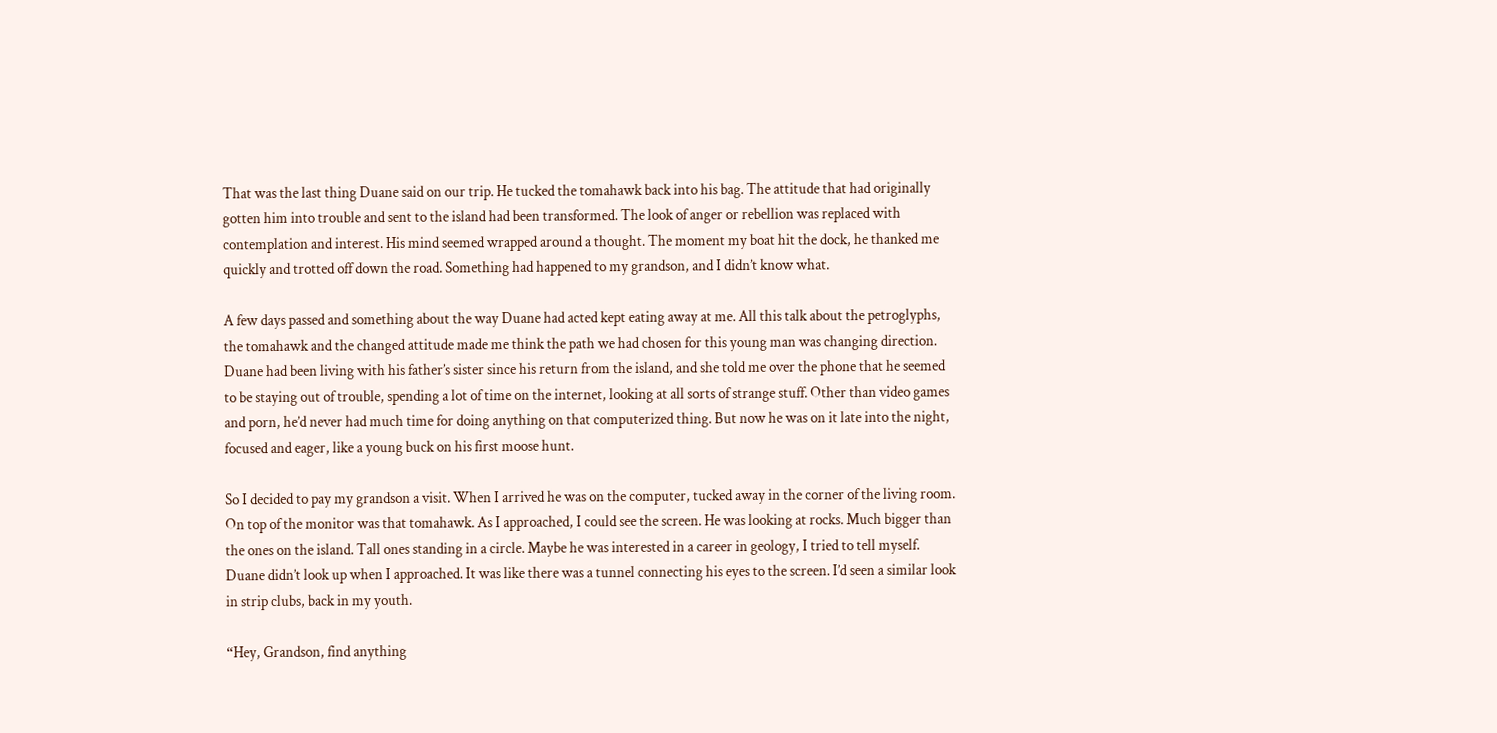That was the last thing Duane said on our trip. He tucked the tomahawk back into his bag. The attitude that had originally gotten him into trouble and sent to the island had been transformed. The look of anger or rebellion was replaced with contemplation and interest. His mind seemed wrapped around a thought. The moment my boat hit the dock, he thanked me quickly and trotted off down the road. Something had happened to my grandson, and I didn’t know what.

A few days passed and something about the way Duane had acted kept eating away at me. All this talk about the petroglyphs, the tomahawk and the changed attitude made me think the path we had chosen for this young man was changing direction. Duane had been living with his father’s sister since his return from the island, and she told me over the phone that he seemed to be staying out of trouble, spending a lot of time on the internet, looking at all sorts of strange stuff. Other than video games and porn, he’d never had much time for doing anything on that computerized thing. But now he was on it late into the night, focused and eager, like a young buck on his first moose hunt.

So I decided to pay my grandson a visit. When I arrived he was on the computer, tucked away in the corner of the living room. On top of the monitor was that tomahawk. As I approached, I could see the screen. He was looking at rocks. Much bigger than the ones on the island. Tall ones standing in a circle. Maybe he was interested in a career in geology, I tried to tell myself. Duane didn’t look up when I approached. It was like there was a tunnel connecting his eyes to the screen. I’d seen a similar look in strip clubs, back in my youth.

“Hey, Grandson, find anything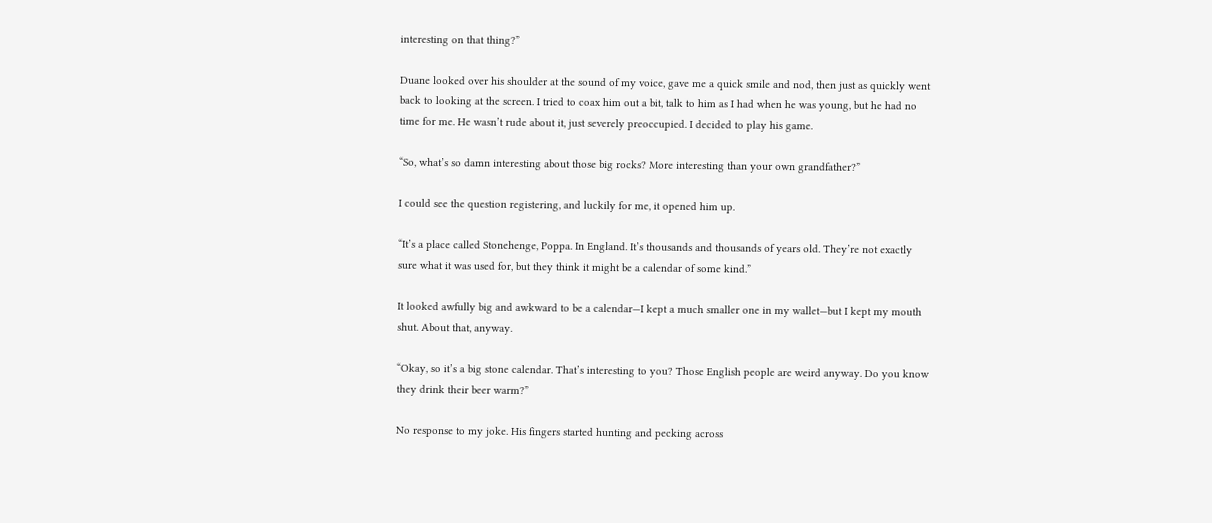interesting on that thing?”

Duane looked over his shoulder at the sound of my voice, gave me a quick smile and nod, then just as quickly went back to looking at the screen. I tried to coax him out a bit, talk to him as I had when he was young, but he had no time for me. He wasn’t rude about it, just severely preoccupied. I decided to play his game.

“So, what’s so damn interesting about those big rocks? More interesting than your own grandfather?”

I could see the question registering, and luckily for me, it opened him up.

“It’s a place called Stonehenge, Poppa. In England. It’s thousands and thousands of years old. They’re not exactly sure what it was used for, but they think it might be a calendar of some kind.”

It looked awfully big and awkward to be a calendar—I kept a much smaller one in my wallet—but I kept my mouth shut. About that, anyway.

“Okay, so it’s a big stone calendar. That’s interesting to you? Those English people are weird anyway. Do you know they drink their beer warm?”

No response to my joke. His fingers started hunting and pecking across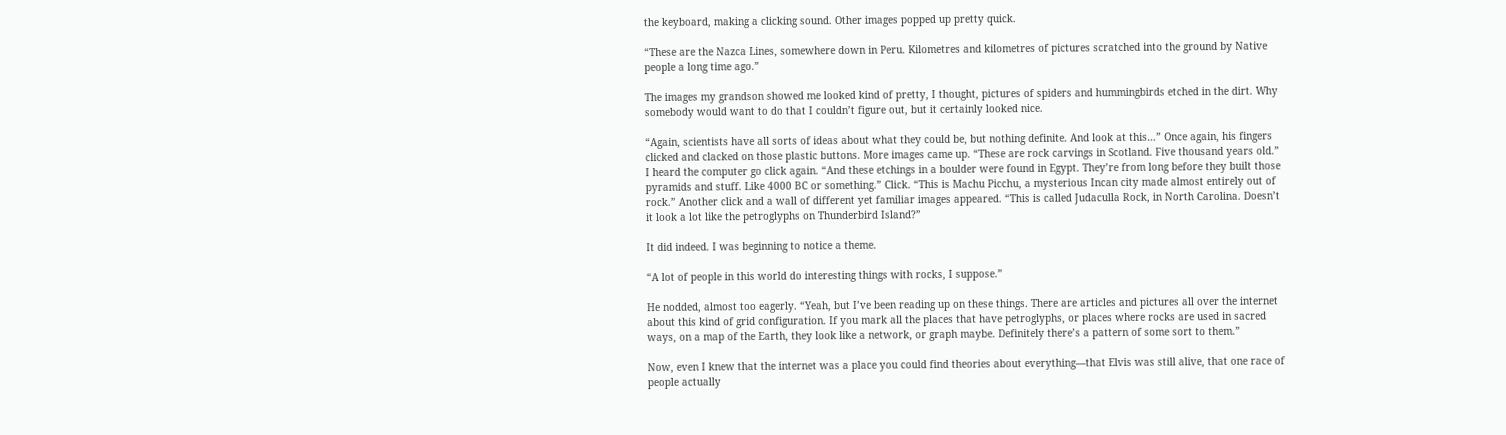the keyboard, making a clicking sound. Other images popped up pretty quick.

“These are the Nazca Lines, somewhere down in Peru. Kilometres and kilometres of pictures scratched into the ground by Native people a long time ago.”

The images my grandson showed me looked kind of pretty, I thought, pictures of spiders and hummingbirds etched in the dirt. Why somebody would want to do that I couldn’t figure out, but it certainly looked nice.

“Again, scientists have all sorts of ideas about what they could be, but nothing definite. And look at this…” Once again, his fingers clicked and clacked on those plastic buttons. More images came up. “These are rock carvings in Scotland. Five thousand years old.” I heard the computer go click again. “And these etchings in a boulder were found in Egypt. They’re from long before they built those pyramids and stuff. Like 4000 BC or something.” Click. “This is Machu Picchu, a mysterious Incan city made almost entirely out of rock.” Another click and a wall of different yet familiar images appeared. “This is called Judaculla Rock, in North Carolina. Doesn’t it look a lot like the petroglyphs on Thunderbird Island?”

It did indeed. I was beginning to notice a theme.

“A lot of people in this world do interesting things with rocks, I suppose.”

He nodded, almost too eagerly. “Yeah, but I’ve been reading up on these things. There are articles and pictures all over the internet about this kind of grid configuration. If you mark all the places that have petroglyphs, or places where rocks are used in sacred ways, on a map of the Earth, they look like a network, or graph maybe. Definitely there’s a pattern of some sort to them.”

Now, even I knew that the internet was a place you could find theories about everything—that Elvis was still alive, that one race of people actually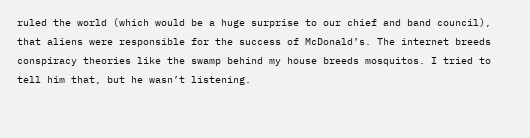ruled the world (which would be a huge surprise to our chief and band council), that aliens were responsible for the success of McDonald’s. The internet breeds conspiracy theories like the swamp behind my house breeds mosquitos. I tried to tell him that, but he wasn’t listening.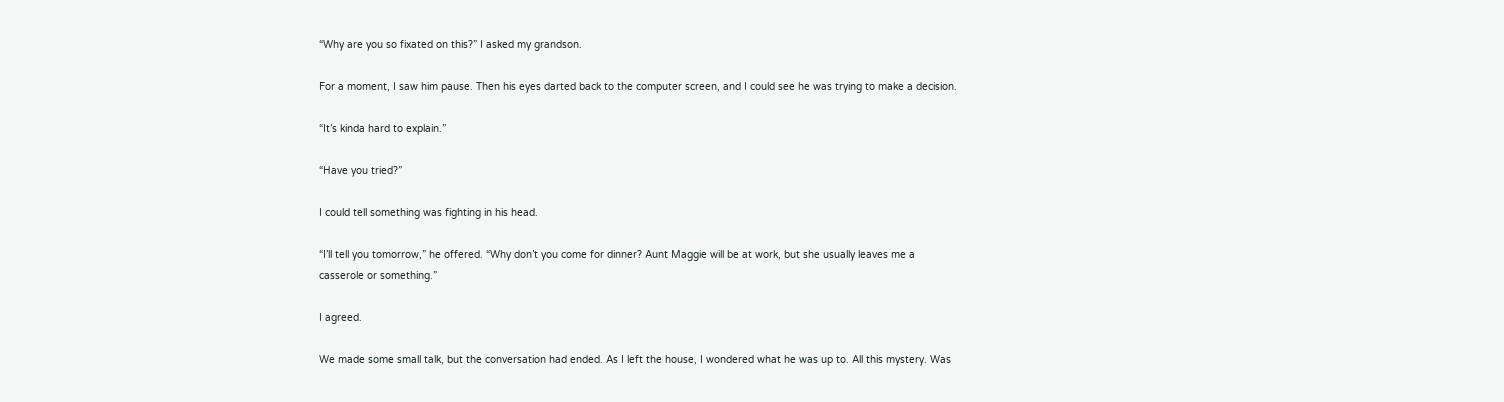“Why are you so fixated on this?” I asked my grandson.

For a moment, I saw him pause. Then his eyes darted back to the computer screen, and I could see he was trying to make a decision.

“It’s kinda hard to explain.”

“Have you tried?”

I could tell something was fighting in his head.

“I’ll tell you tomorrow,” he offered. “Why don’t you come for dinner? Aunt Maggie will be at work, but she usually leaves me a casserole or something.”

I agreed.

We made some small talk, but the conversation had ended. As I left the house, I wondered what he was up to. All this mystery. Was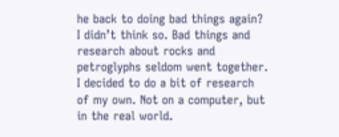he back to doing bad things again? I didn’t think so. Bad things and research about rocks and petroglyphs seldom went together. I decided to do a bit of research of my own. Not on a computer, but in the real world.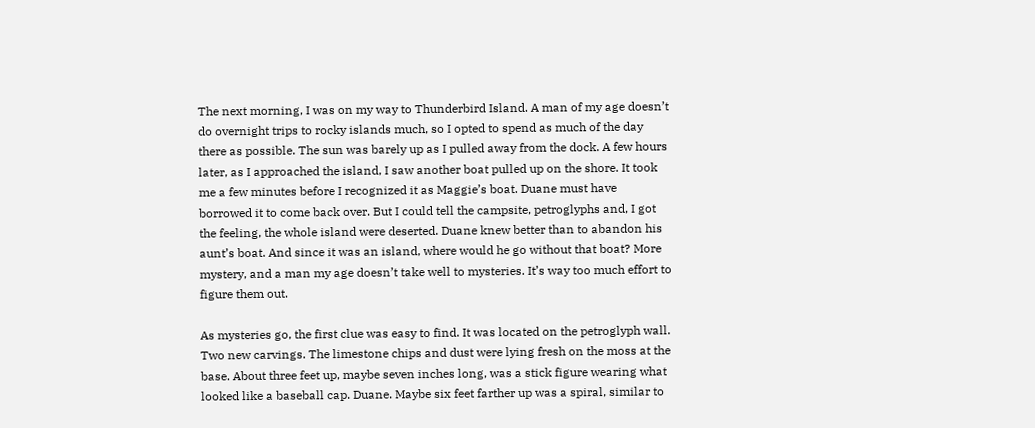The next morning, I was on my way to Thunderbird Island. A man of my age doesn’t do overnight trips to rocky islands much, so I opted to spend as much of the day there as possible. The sun was barely up as I pulled away from the dock. A few hours later, as I approached the island, I saw another boat pulled up on the shore. It took me a few minutes before I recognized it as Maggie’s boat. Duane must have borrowed it to come back over. But I could tell the campsite, petroglyphs and, I got the feeling, the whole island were deserted. Duane knew better than to abandon his aunt’s boat. And since it was an island, where would he go without that boat? More mystery, and a man my age doesn’t take well to mysteries. It’s way too much effort to figure them out.

As mysteries go, the first clue was easy to find. It was located on the petroglyph wall. Two new carvings. The limestone chips and dust were lying fresh on the moss at the base. About three feet up, maybe seven inches long, was a stick figure wearing what looked like a baseball cap. Duane. Maybe six feet farther up was a spiral, similar to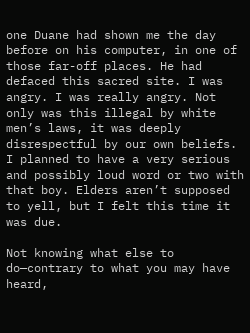one Duane had shown me the day before on his computer, in one of those far-off places. He had defaced this sacred site. I was angry. I was really angry. Not only was this illegal by white men’s laws, it was deeply disrespectful by our own beliefs. I planned to have a very serious and possibly loud word or two with that boy. Elders aren’t supposed to yell, but I felt this time it was due.

Not knowing what else to do—contrary to what you may have heard,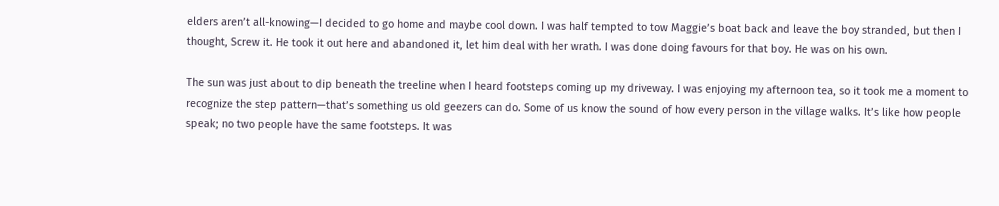elders aren’t all-knowing—I decided to go home and maybe cool down. I was half tempted to tow Maggie’s boat back and leave the boy stranded, but then I thought, Screw it. He took it out here and abandoned it, let him deal with her wrath. I was done doing favours for that boy. He was on his own.

The sun was just about to dip beneath the treeline when I heard footsteps coming up my driveway. I was enjoying my afternoon tea, so it took me a moment to recognize the step pattern—that’s something us old geezers can do. Some of us know the sound of how every person in the village walks. It’s like how people speak; no two people have the same footsteps. It was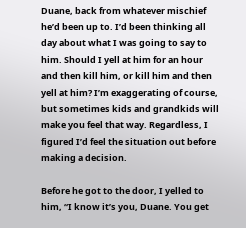Duane, back from whatever mischief he’d been up to. I’d been thinking all day about what I was going to say to him. Should I yell at him for an hour and then kill him, or kill him and then yell at him? I’m exaggerating of course, but sometimes kids and grandkids will make you feel that way. Regardless, I figured I’d feel the situation out before making a decision.

Before he got to the door, I yelled to him, “I know it’s you, Duane. You get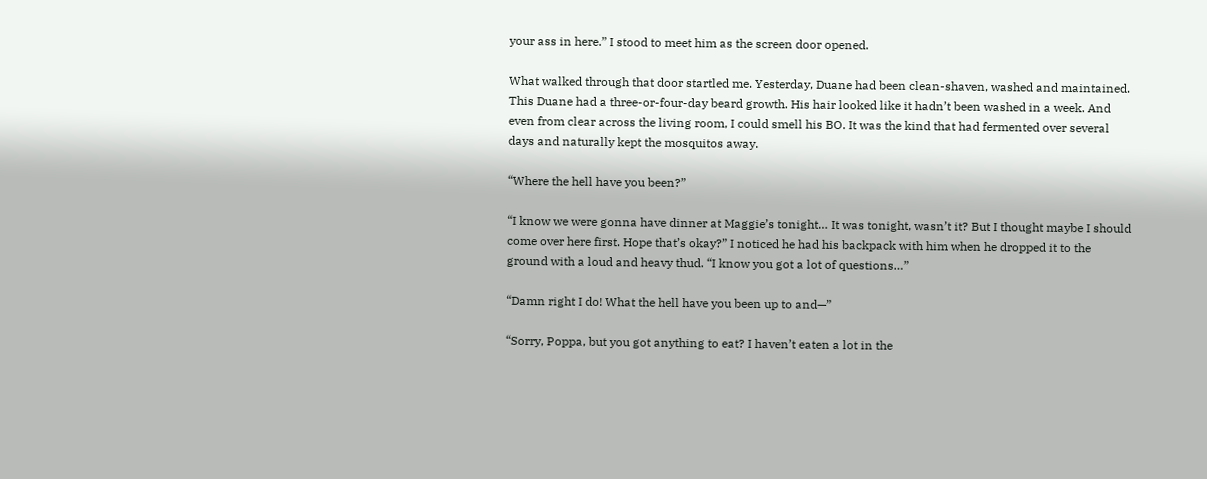your ass in here.” I stood to meet him as the screen door opened.

What walked through that door startled me. Yesterday, Duane had been clean-shaven, washed and maintained. This Duane had a three-or-four-day beard growth. His hair looked like it hadn’t been washed in a week. And even from clear across the living room, I could smell his BO. It was the kind that had fermented over several days and naturally kept the mosquitos away.

“Where the hell have you been?”

“I know we were gonna have dinner at Maggie’s tonight… It was tonight, wasn’t it? But I thought maybe I should come over here first. Hope that’s okay?” I noticed he had his backpack with him when he dropped it to the ground with a loud and heavy thud. “I know you got a lot of questions…”

“Damn right I do! What the hell have you been up to and—”

“Sorry, Poppa, but you got anything to eat? I haven’t eaten a lot in the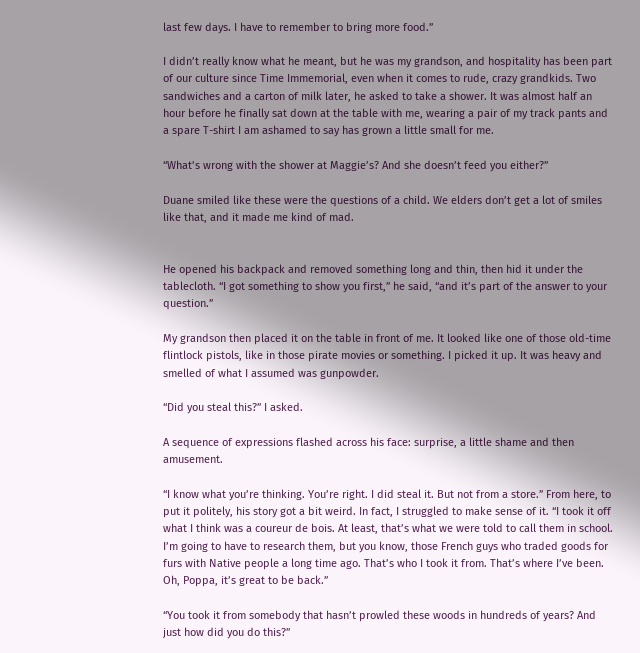last few days. I have to remember to bring more food.”

I didn’t really know what he meant, but he was my grandson, and hospitality has been part of our culture since Time Immemorial, even when it comes to rude, crazy grandkids. Two sandwiches and a carton of milk later, he asked to take a shower. It was almost half an hour before he finally sat down at the table with me, wearing a pair of my track pants and a spare T-shirt I am ashamed to say has grown a little small for me.

“What’s wrong with the shower at Maggie’s? And she doesn’t feed you either?”

Duane smiled like these were the questions of a child. We elders don’t get a lot of smiles like that, and it made me kind of mad.


He opened his backpack and removed something long and thin, then hid it under the tablecloth. “I got something to show you first,” he said, “and it’s part of the answer to your question.”

My grandson then placed it on the table in front of me. It looked like one of those old-time flintlock pistols, like in those pirate movies or something. I picked it up. It was heavy and smelled of what I assumed was gunpowder.

“Did you steal this?” I asked.

A sequence of expressions flashed across his face: surprise, a little shame and then amusement.

“I know what you’re thinking. You’re right. I did steal it. But not from a store.” From here, to put it politely, his story got a bit weird. In fact, I struggled to make sense of it. “I took it off what I think was a coureur de bois. At least, that’s what we were told to call them in school. I’m going to have to research them, but you know, those French guys who traded goods for furs with Native people a long time ago. That’s who I took it from. That’s where I’ve been. Oh, Poppa, it’s great to be back.”

“You took it from somebody that hasn’t prowled these woods in hundreds of years? And just how did you do this?”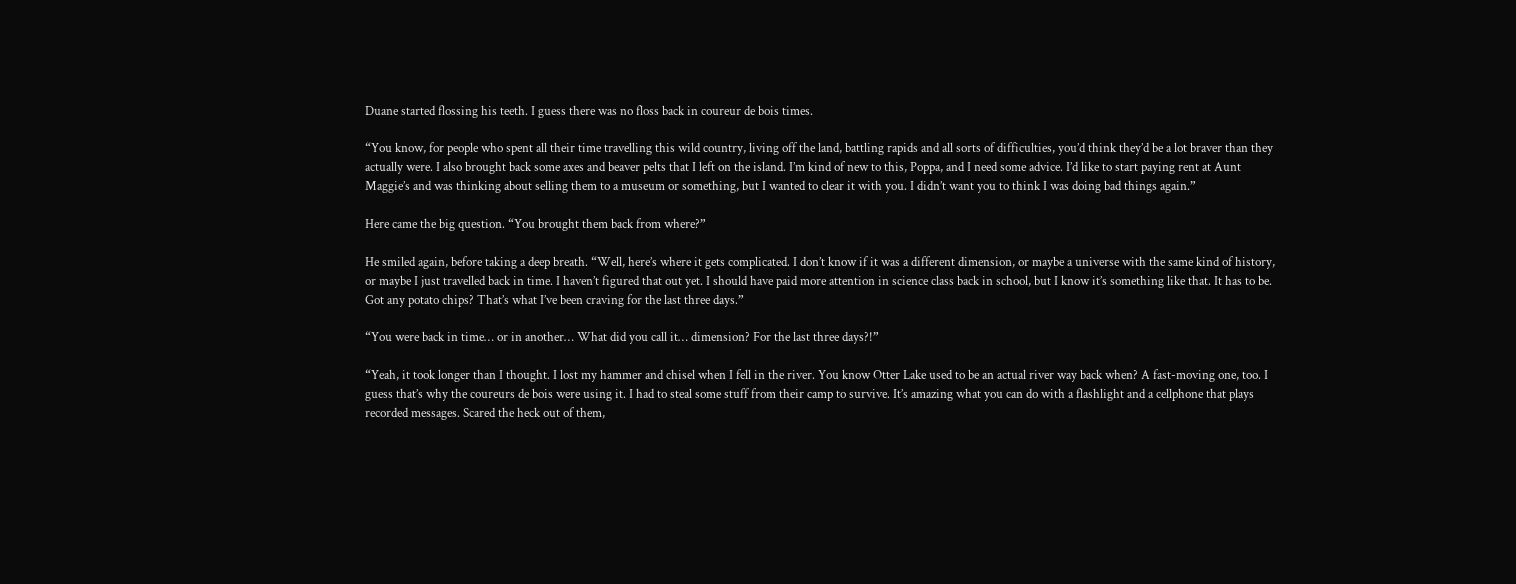Duane started flossing his teeth. I guess there was no floss back in coureur de bois times.

“You know, for people who spent all their time travelling this wild country, living off the land, battling rapids and all sorts of difficulties, you’d think they’d be a lot braver than they actually were. I also brought back some axes and beaver pelts that I left on the island. I’m kind of new to this, Poppa, and I need some advice. I’d like to start paying rent at Aunt Maggie’s and was thinking about selling them to a museum or something, but I wanted to clear it with you. I didn’t want you to think I was doing bad things again.”

Here came the big question. “You brought them back from where?”

He smiled again, before taking a deep breath. “Well, here’s where it gets complicated. I don’t know if it was a different dimension, or maybe a universe with the same kind of history, or maybe I just travelled back in time. I haven’t figured that out yet. I should have paid more attention in science class back in school, but I know it’s something like that. It has to be. Got any potato chips? That’s what I’ve been craving for the last three days.”

“You were back in time… or in another… What did you call it… dimension? For the last three days?!”

“Yeah, it took longer than I thought. I lost my hammer and chisel when I fell in the river. You know Otter Lake used to be an actual river way back when? A fast-moving one, too. I guess that’s why the coureurs de bois were using it. I had to steal some stuff from their camp to survive. It’s amazing what you can do with a flashlight and a cellphone that plays recorded messages. Scared the heck out of them,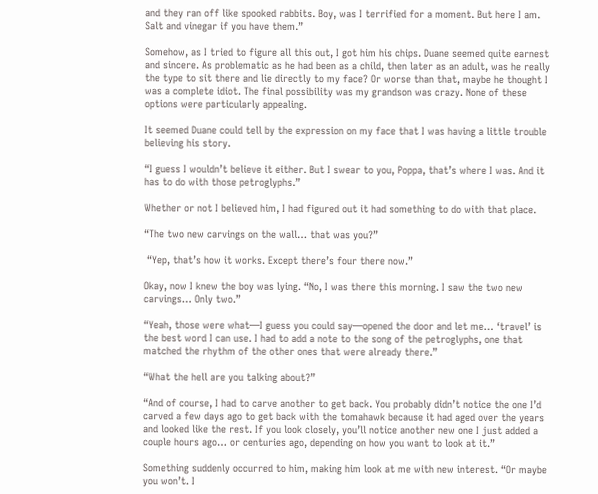and they ran off like spooked rabbits. Boy, was I terrified for a moment. But here I am. Salt and vinegar if you have them.”

Somehow, as I tried to figure all this out, I got him his chips. Duane seemed quite earnest and sincere. As problematic as he had been as a child, then later as an adult, was he really the type to sit there and lie directly to my face? Or worse than that, maybe he thought I was a complete idiot. The final possibility was my grandson was crazy. None of these options were particularly appealing.

It seemed Duane could tell by the expression on my face that I was having a little trouble believing his story.

“I guess I wouldn’t believe it either. But I swear to you, Poppa, that’s where I was. And it has to do with those petroglyphs.”

Whether or not I believed him, I had figured out it had something to do with that place.

“The two new carvings on the wall… that was you?”

 “Yep, that’s how it works. Except there’s four there now.”

Okay, now I knew the boy was lying. “No, I was there this morning. I saw the two new carvings… Only two.”

“Yeah, those were what—I guess you could say—opened the door and let me… ‘travel’ is the best word I can use. I had to add a note to the song of the petroglyphs, one that matched the rhythm of the other ones that were already there.”

“What the hell are you talking about?”

“And of course, I had to carve another to get back. You probably didn’t notice the one I’d carved a few days ago to get back with the tomahawk because it had aged over the years and looked like the rest. If you look closely, you’ll notice another new one I just added a couple hours ago… or centuries ago, depending on how you want to look at it.”

Something suddenly occurred to him, making him look at me with new interest. “Or maybe you won’t. I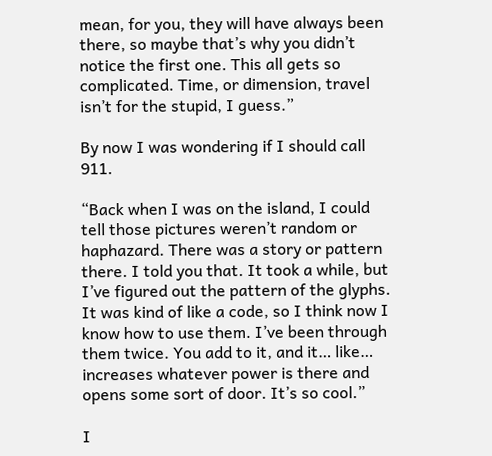mean, for you, they will have always been there, so maybe that’s why you didn’t notice the first one. This all gets so complicated. Time, or dimension, travel isn’t for the stupid, I guess.”

By now I was wondering if I should call 911.

“Back when I was on the island, I could tell those pictures weren’t random or haphazard. There was a story or pattern there. I told you that. It took a while, but I’ve figured out the pattern of the glyphs. It was kind of like a code, so I think now I know how to use them. I’ve been through them twice. You add to it, and it… like… increases whatever power is there and opens some sort of door. It’s so cool.”

I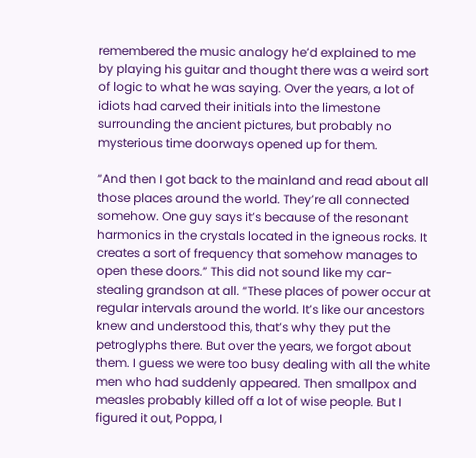remembered the music analogy he’d explained to me by playing his guitar and thought there was a weird sort of logic to what he was saying. Over the years, a lot of idiots had carved their initials into the limestone surrounding the ancient pictures, but probably no mysterious time doorways opened up for them.

“And then I got back to the mainland and read about all those places around the world. They’re all connected somehow. One guy says it’s because of the resonant harmonics in the crystals located in the igneous rocks. It creates a sort of frequency that somehow manages to open these doors.” This did not sound like my car-stealing grandson at all. “These places of power occur at regular intervals around the world. It’s like our ancestors knew and understood this, that’s why they put the petroglyphs there. But over the years, we forgot about them. I guess we were too busy dealing with all the white men who had suddenly appeared. Then smallpox and measles probably killed off a lot of wise people. But I figured it out, Poppa, I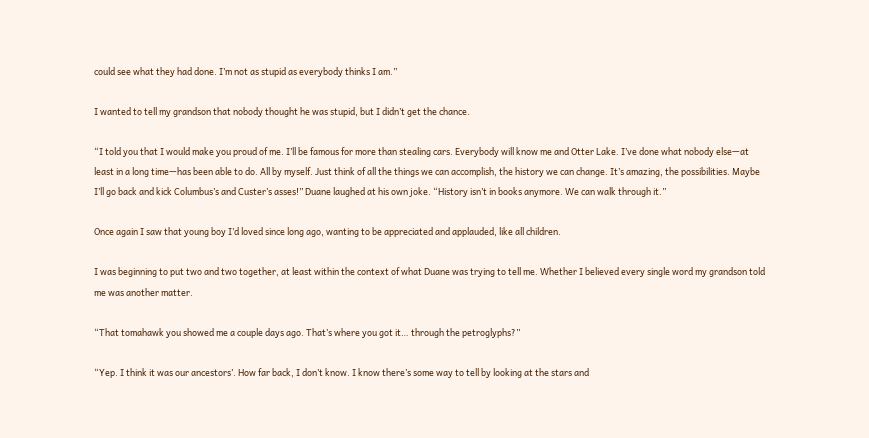could see what they had done. I’m not as stupid as everybody thinks I am.”

I wanted to tell my grandson that nobody thought he was stupid, but I didn’t get the chance.

“I told you that I would make you proud of me. I’ll be famous for more than stealing cars. Everybody will know me and Otter Lake. I’ve done what nobody else—at least in a long time—has been able to do. All by myself. Just think of all the things we can accomplish, the history we can change. It’s amazing, the possibilities. Maybe I’ll go back and kick Columbus’s and Custer’s asses!” Duane laughed at his own joke. “History isn’t in books anymore. We can walk through it.”

Once again I saw that young boy I’d loved since long ago, wanting to be appreciated and applauded, like all children.

I was beginning to put two and two together, at least within the context of what Duane was trying to tell me. Whether I believed every single word my grandson told me was another matter.

“That tomahawk you showed me a couple days ago. That’s where you got it… through the petroglyphs?”

“Yep. I think it was our ancestors’. How far back, I don’t know. I know there’s some way to tell by looking at the stars and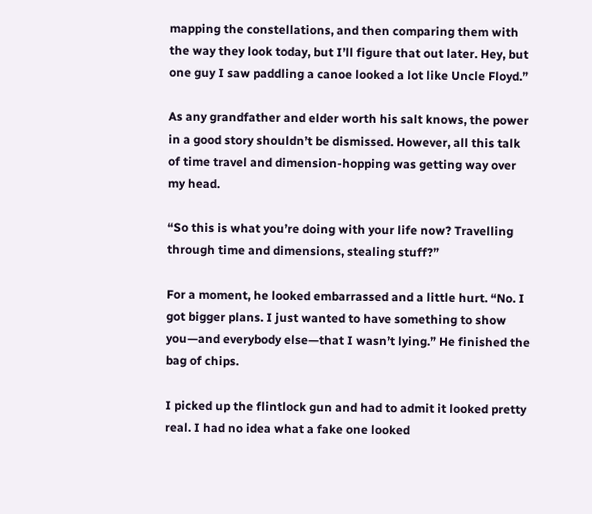mapping the constellations, and then comparing them with the way they look today, but I’ll figure that out later. Hey, but one guy I saw paddling a canoe looked a lot like Uncle Floyd.”

As any grandfather and elder worth his salt knows, the power in a good story shouldn’t be dismissed. However, all this talk of time travel and dimension-hopping was getting way over my head.

“So this is what you’re doing with your life now? Travelling through time and dimensions, stealing stuff?”

For a moment, he looked embarrassed and a little hurt. “No. I got bigger plans. I just wanted to have something to show you—and everybody else—that I wasn’t lying.” He finished the bag of chips.

I picked up the flintlock gun and had to admit it looked pretty real. I had no idea what a fake one looked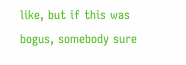like, but if this was bogus, somebody sure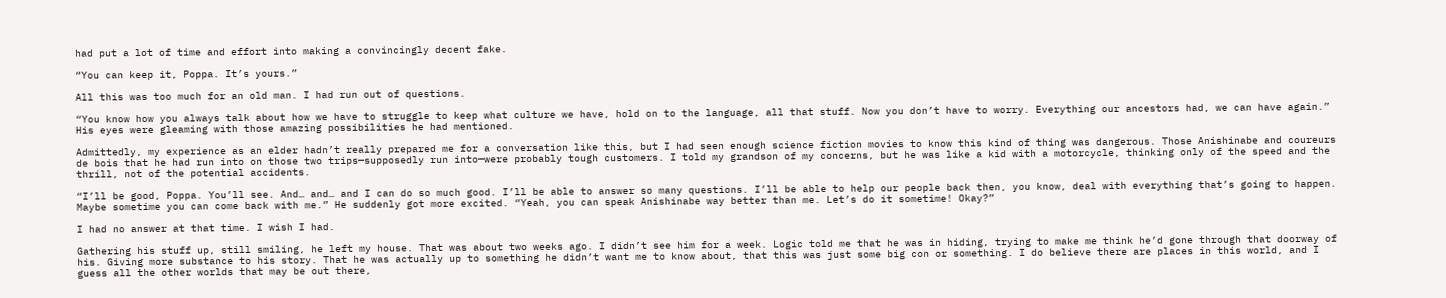had put a lot of time and effort into making a convincingly decent fake.

“You can keep it, Poppa. It’s yours.”

All this was too much for an old man. I had run out of questions.

“You know how you always talk about how we have to struggle to keep what culture we have, hold on to the language, all that stuff. Now you don’t have to worry. Everything our ancestors had, we can have again.” His eyes were gleaming with those amazing possibilities he had mentioned.

Admittedly, my experience as an elder hadn’t really prepared me for a conversation like this, but I had seen enough science fiction movies to know this kind of thing was dangerous. Those Anishinabe and coureurs de bois that he had run into on those two trips—supposedly run into—were probably tough customers. I told my grandson of my concerns, but he was like a kid with a motorcycle, thinking only of the speed and the thrill, not of the potential accidents.

“I’ll be good, Poppa. You’ll see. And… and… and I can do so much good. I’ll be able to answer so many questions. I’ll be able to help our people back then, you know, deal with everything that’s going to happen. Maybe sometime you can come back with me.” He suddenly got more excited. “Yeah, you can speak Anishinabe way better than me. Let’s do it sometime! Okay?”

I had no answer at that time. I wish I had.

Gathering his stuff up, still smiling, he left my house. That was about two weeks ago. I didn’t see him for a week. Logic told me that he was in hiding, trying to make me think he’d gone through that doorway of his. Giving more substance to his story. That he was actually up to something he didn’t want me to know about, that this was just some big con or something. I do believe there are places in this world, and I guess all the other worlds that may be out there,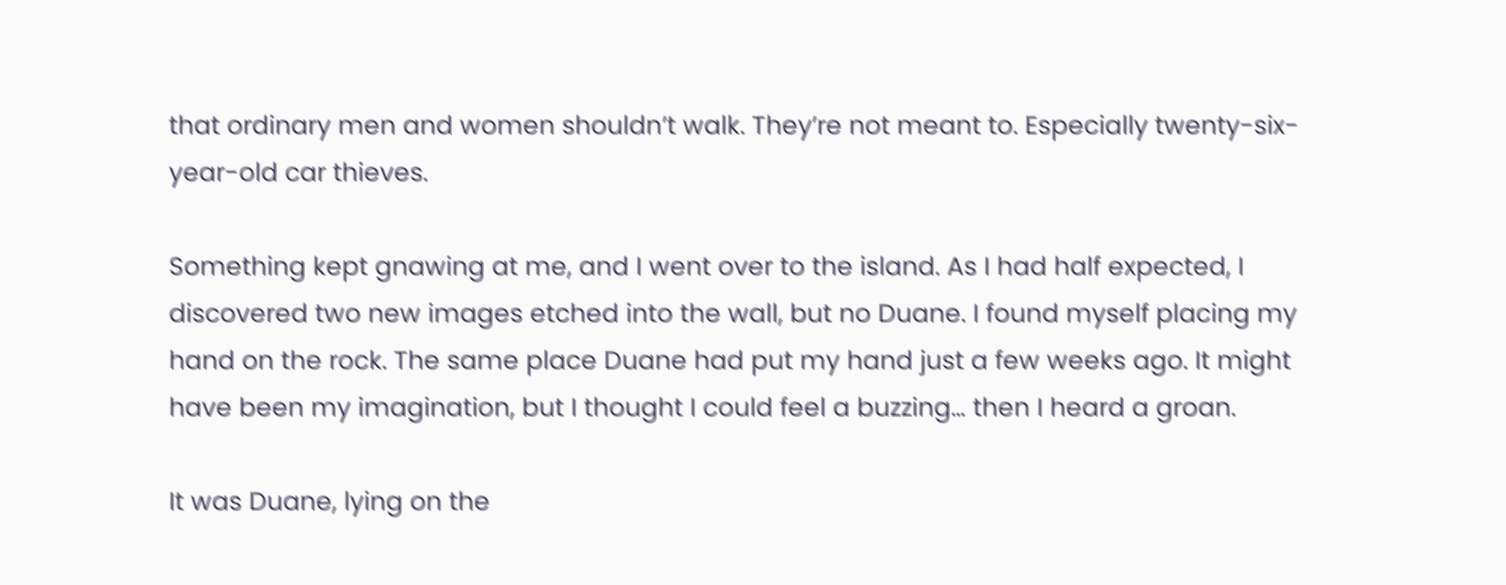that ordinary men and women shouldn’t walk. They’re not meant to. Especially twenty-six-year-old car thieves.

Something kept gnawing at me, and I went over to the island. As I had half expected, I discovered two new images etched into the wall, but no Duane. I found myself placing my hand on the rock. The same place Duane had put my hand just a few weeks ago. It might have been my imagination, but I thought I could feel a buzzing… then I heard a groan.

It was Duane, lying on the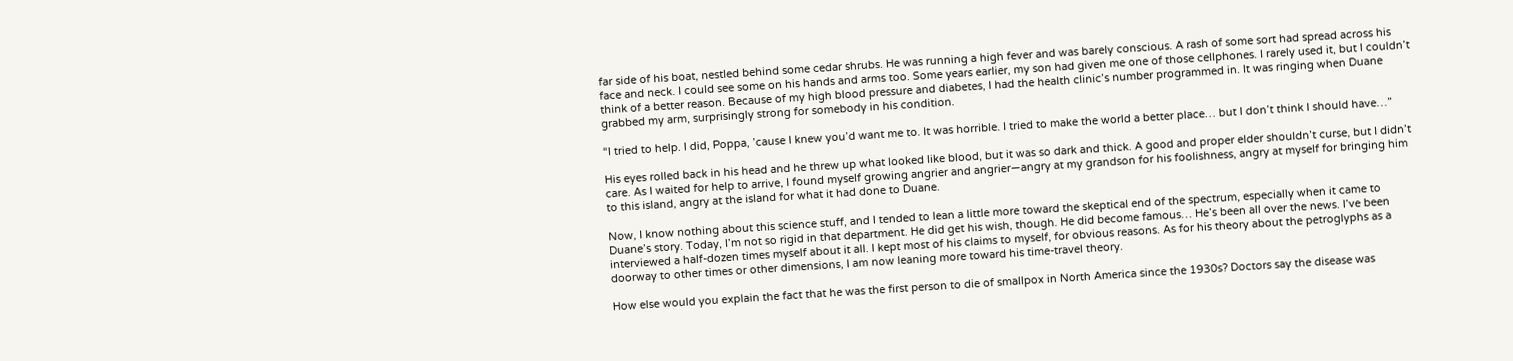far side of his boat, nestled behind some cedar shrubs. He was running a high fever and was barely conscious. A rash of some sort had spread across his face and neck. I could see some on his hands and arms too. Some years earlier, my son had given me one of those cellphones. I rarely used it, but I couldn’t think of a better reason. Because of my high blood pressure and diabetes, I had the health clinic’s number programmed in. It was ringing when Duane grabbed my arm, surprisingly strong for somebody in his condition.

“I tried to help. I did, Poppa, ’cause I knew you’d want me to. It was horrible. I tried to make the world a better place… but I don’t think I should have…”

His eyes rolled back in his head and he threw up what looked like blood, but it was so dark and thick. A good and proper elder shouldn’t curse, but I didn’t care. As I waited for help to arrive, I found myself growing angrier and angrier—angry at my grandson for his foolishness, angry at myself for bringing him to this island, angry at the island for what it had done to Duane.

Now, I know nothing about this science stuff, and I tended to lean a little more toward the skeptical end of the spectrum, especially when it came to Duane’s story. Today, I’m not so rigid in that department. He did get his wish, though. He did become famous… He’s been all over the news. I’ve been interviewed a half-dozen times myself about it all. I kept most of his claims to myself, for obvious reasons. As for his theory about the petroglyphs as a doorway to other times or other dimensions, I am now leaning more toward his time-travel theory.

How else would you explain the fact that he was the first person to die of smallpox in North America since the 1930s? Doctors say the disease was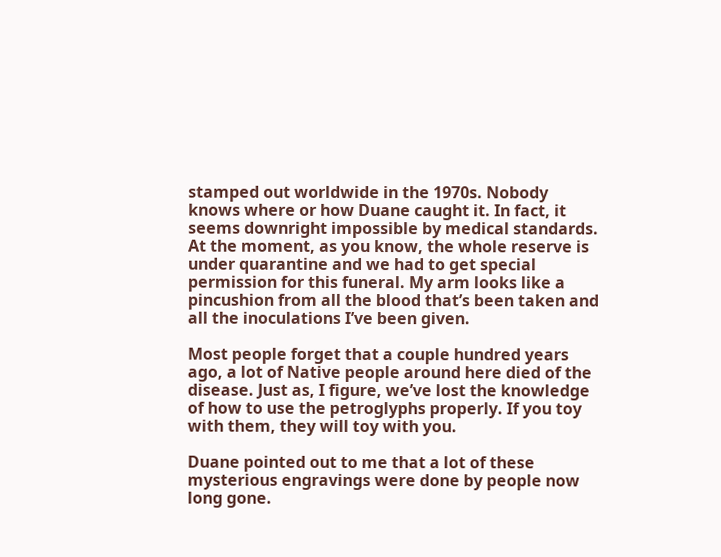stamped out worldwide in the 1970s. Nobody knows where or how Duane caught it. In fact, it seems downright impossible by medical standards. At the moment, as you know, the whole reserve is under quarantine and we had to get special permission for this funeral. My arm looks like a pincushion from all the blood that’s been taken and all the inoculations I’ve been given.

Most people forget that a couple hundred years ago, a lot of Native people around here died of the disease. Just as, I figure, we’ve lost the knowledge of how to use the petroglyphs properly. If you toy with them, they will toy with you.

Duane pointed out to me that a lot of these mysterious engravings were done by people now long gone.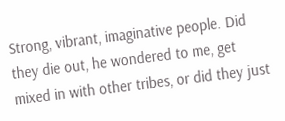Strong, vibrant, imaginative people. Did they die out, he wondered to me, get mixed in with other tribes, or did they just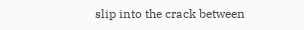slip into the crack between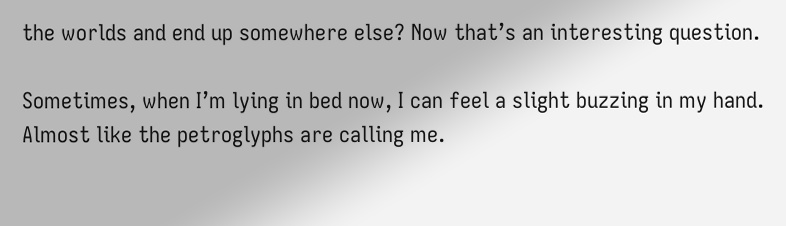the worlds and end up somewhere else? Now that’s an interesting question.

Sometimes, when I’m lying in bed now, I can feel a slight buzzing in my hand. Almost like the petroglyphs are calling me.